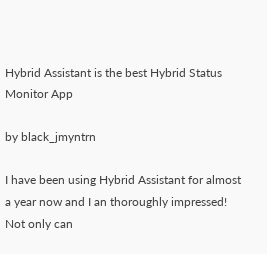Hybrid Assistant is the best Hybrid Status Monitor App

by black_jmyntrn

I have been using Hybrid Assistant for almost a year now and I an thoroughly impressed! Not only can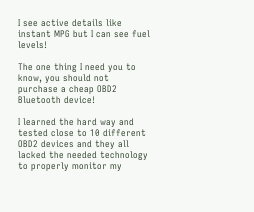I see active details like instant MPG but I can see fuel levels!

The one thing I need you to know, you should not purchase a cheap OBD2 Bluetooth device!

I learned the hard way and tested close to 10 different OBD2 devices and they all lacked the needed technology to properly monitor my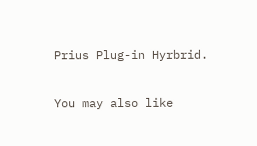Prius Plug-in Hyrbrid.

You may also like